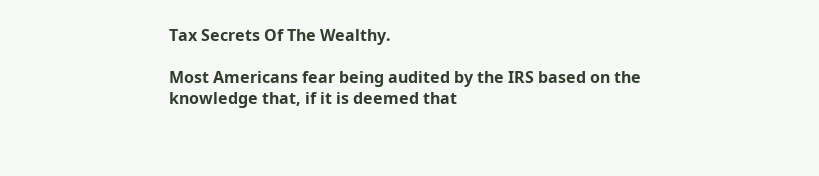Tax Secrets Of The Wealthy.

Most Americans fear being audited by the IRS based on the knowledge that, if it is deemed that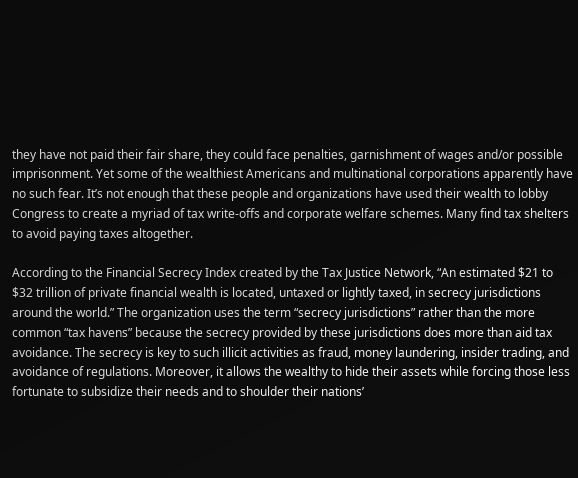they have not paid their fair share, they could face penalties, garnishment of wages and/or possible imprisonment. Yet some of the wealthiest Americans and multinational corporations apparently have no such fear. It’s not enough that these people and organizations have used their wealth to lobby Congress to create a myriad of tax write-offs and corporate welfare schemes. Many find tax shelters to avoid paying taxes altogether.

According to the Financial Secrecy Index created by the Tax Justice Network, “An estimated $21 to $32 trillion of private financial wealth is located, untaxed or lightly taxed, in secrecy jurisdictions around the world.” The organization uses the term “secrecy jurisdictions” rather than the more common “tax havens” because the secrecy provided by these jurisdictions does more than aid tax avoidance. The secrecy is key to such illicit activities as fraud, money laundering, insider trading, and avoidance of regulations. Moreover, it allows the wealthy to hide their assets while forcing those less fortunate to subsidize their needs and to shoulder their nations’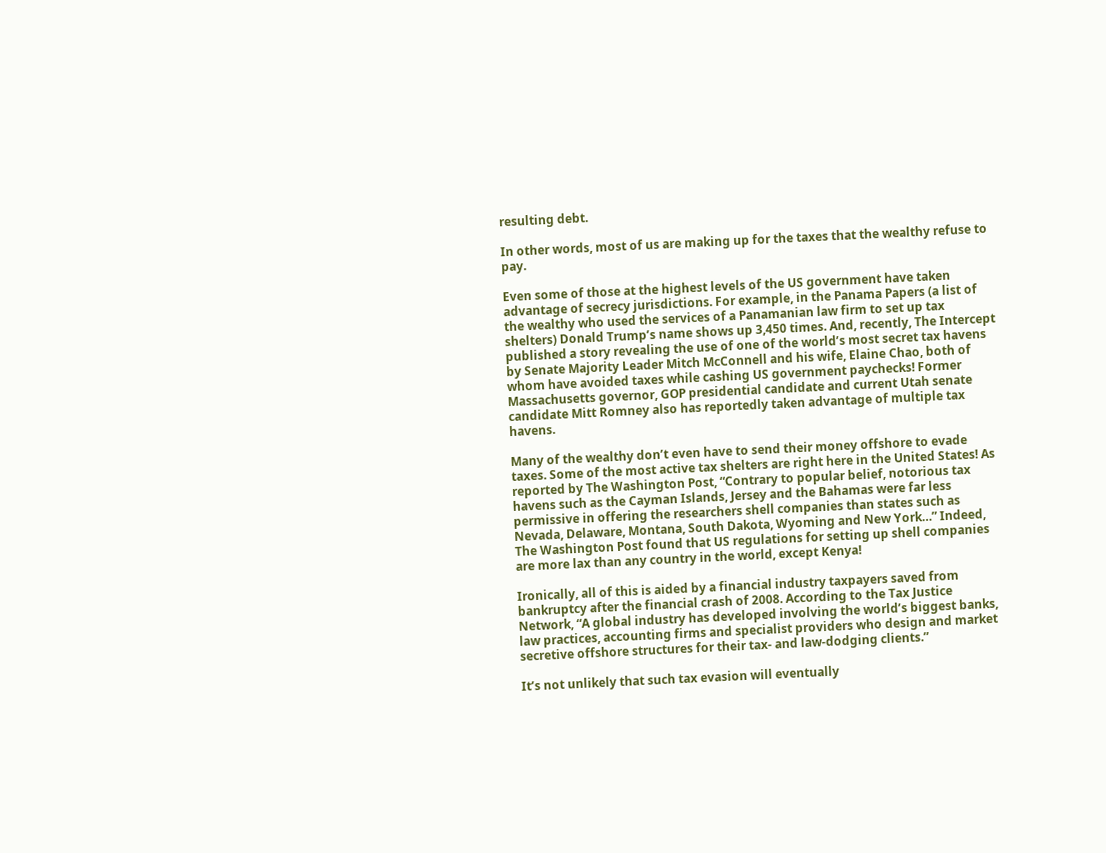resulting debt.

In other words, most of us are making up for the taxes that the wealthy refuse to pay.

Even some of those at the highest levels of the US government have taken advantage of secrecy jurisdictions. For example, in the Panama Papers (a list of the wealthy who used the services of a Panamanian law firm to set up tax shelters) Donald Trump’s name shows up 3,450 times. And, recently, The Intercept published a story revealing the use of one of the world’s most secret tax havens by Senate Majority Leader Mitch McConnell and his wife, Elaine Chao, both of whom have avoided taxes while cashing US government paychecks! Former Massachusetts governor, GOP presidential candidate and current Utah senate candidate Mitt Romney also has reportedly taken advantage of multiple tax havens.

Many of the wealthy don’t even have to send their money offshore to evade taxes. Some of the most active tax shelters are right here in the United States! As reported by The Washington Post, “Contrary to popular belief, notorious tax havens such as the Cayman Islands, Jersey and the Bahamas were far less permissive in offering the researchers shell companies than states such as Nevada, Delaware, Montana, South Dakota, Wyoming and New York…” Indeed, The Washington Post found that US regulations for setting up shell companies are more lax than any country in the world, except Kenya!

Ironically, all of this is aided by a financial industry taxpayers saved from bankruptcy after the financial crash of 2008. According to the Tax Justice Network, “A global industry has developed involving the world’s biggest banks, law practices, accounting firms and specialist providers who design and market secretive offshore structures for their tax- and law-dodging clients.”

It’s not unlikely that such tax evasion will eventually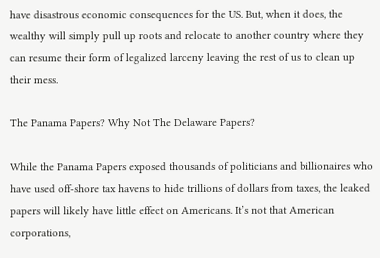have disastrous economic consequences for the US. But, when it does, the wealthy will simply pull up roots and relocate to another country where they can resume their form of legalized larceny leaving the rest of us to clean up their mess.

The Panama Papers? Why Not The Delaware Papers?

While the Panama Papers exposed thousands of politicians and billionaires who have used off-shore tax havens to hide trillions of dollars from taxes, the leaked papers will likely have little effect on Americans. It’s not that American corporations,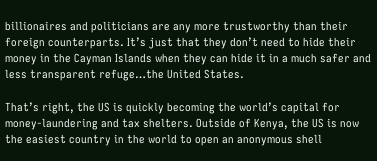billionaires and politicians are any more trustworthy than their foreign counterparts. It’s just that they don’t need to hide their money in the Cayman Islands when they can hide it in a much safer and less transparent refuge…the United States.

That’s right, the US is quickly becoming the world’s capital for money-laundering and tax shelters. Outside of Kenya, the US is now the easiest country in the world to open an anonymous shell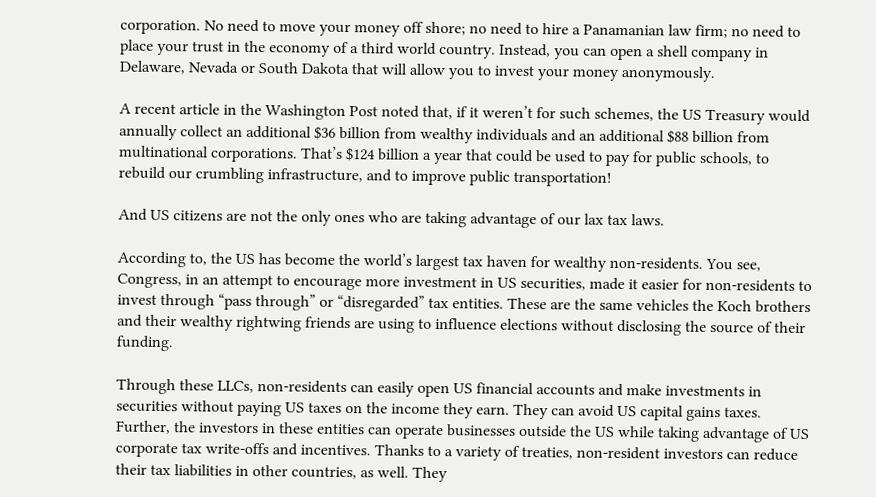corporation. No need to move your money off shore; no need to hire a Panamanian law firm; no need to place your trust in the economy of a third world country. Instead, you can open a shell company in Delaware, Nevada or South Dakota that will allow you to invest your money anonymously.

A recent article in the Washington Post noted that, if it weren’t for such schemes, the US Treasury would annually collect an additional $36 billion from wealthy individuals and an additional $88 billion from multinational corporations. That’s $124 billion a year that could be used to pay for public schools, to rebuild our crumbling infrastructure, and to improve public transportation!

And US citizens are not the only ones who are taking advantage of our lax tax laws.

According to, the US has become the world’s largest tax haven for wealthy non-residents. You see, Congress, in an attempt to encourage more investment in US securities, made it easier for non-residents to invest through “pass through” or “disregarded” tax entities. These are the same vehicles the Koch brothers and their wealthy rightwing friends are using to influence elections without disclosing the source of their funding.

Through these LLCs, non-residents can easily open US financial accounts and make investments in securities without paying US taxes on the income they earn. They can avoid US capital gains taxes. Further, the investors in these entities can operate businesses outside the US while taking advantage of US corporate tax write-offs and incentives. Thanks to a variety of treaties, non-resident investors can reduce their tax liabilities in other countries, as well. They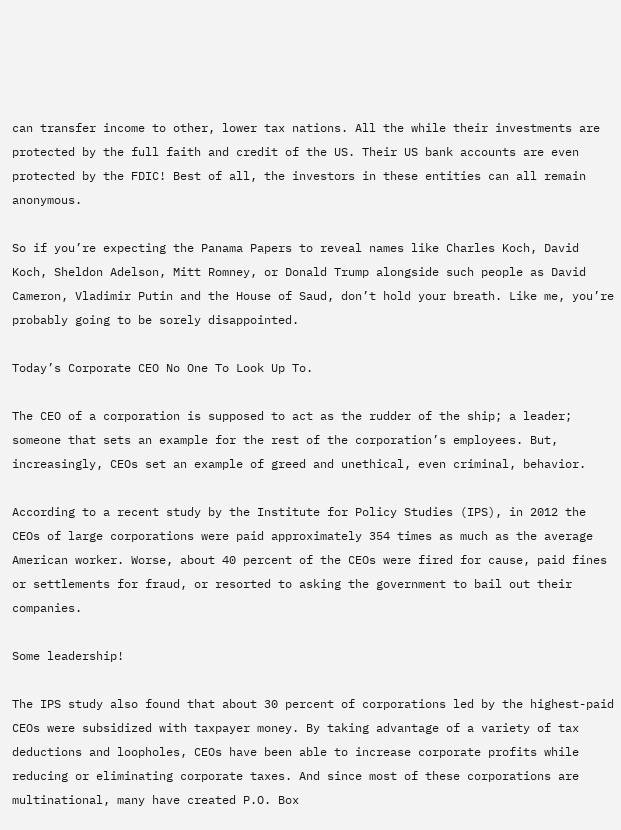can transfer income to other, lower tax nations. All the while their investments are protected by the full faith and credit of the US. Their US bank accounts are even protected by the FDIC! Best of all, the investors in these entities can all remain anonymous.

So if you’re expecting the Panama Papers to reveal names like Charles Koch, David Koch, Sheldon Adelson, Mitt Romney, or Donald Trump alongside such people as David Cameron, Vladimir Putin and the House of Saud, don’t hold your breath. Like me, you’re probably going to be sorely disappointed.

Today’s Corporate CEO No One To Look Up To.

The CEO of a corporation is supposed to act as the rudder of the ship; a leader; someone that sets an example for the rest of the corporation’s employees. But, increasingly, CEOs set an example of greed and unethical, even criminal, behavior.

According to a recent study by the Institute for Policy Studies (IPS), in 2012 the CEOs of large corporations were paid approximately 354 times as much as the average American worker. Worse, about 40 percent of the CEOs were fired for cause, paid fines or settlements for fraud, or resorted to asking the government to bail out their companies.

Some leadership!

The IPS study also found that about 30 percent of corporations led by the highest-paid CEOs were subsidized with taxpayer money. By taking advantage of a variety of tax deductions and loopholes, CEOs have been able to increase corporate profits while reducing or eliminating corporate taxes. And since most of these corporations are multinational, many have created P.O. Box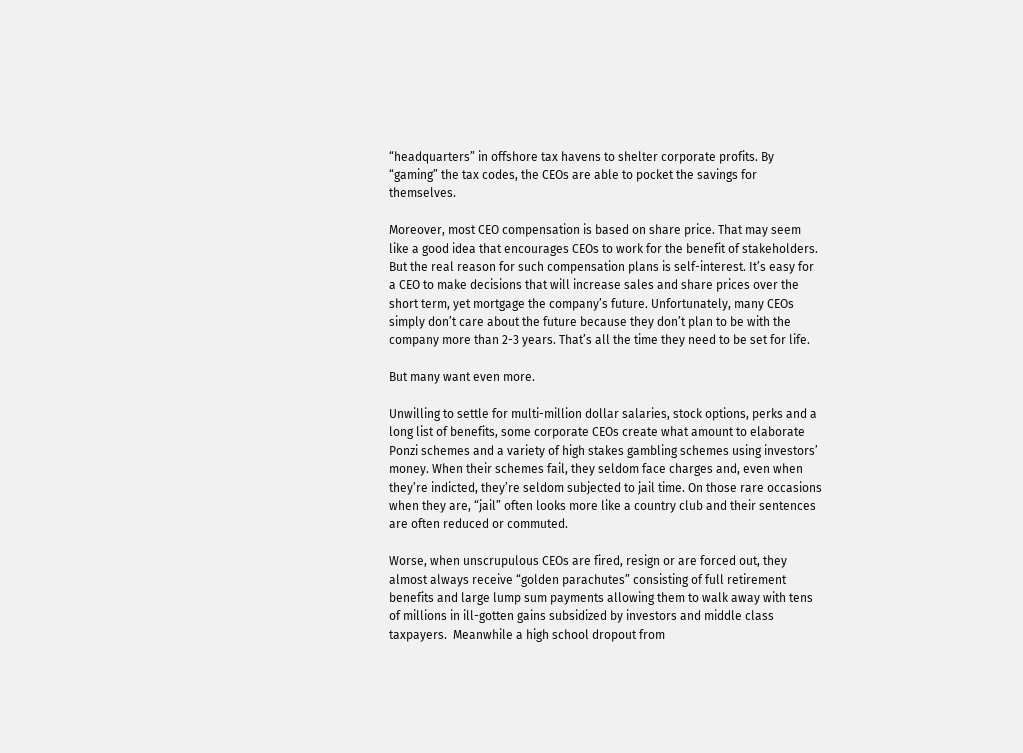“headquarters” in offshore tax havens to shelter corporate profits. By “gaming” the tax codes, the CEOs are able to pocket the savings for themselves.

Moreover, most CEO compensation is based on share price. That may seem like a good idea that encourages CEOs to work for the benefit of stakeholders. But the real reason for such compensation plans is self-interest. It’s easy for a CEO to make decisions that will increase sales and share prices over the short term, yet mortgage the company’s future. Unfortunately, many CEOs simply don’t care about the future because they don’t plan to be with the company more than 2-3 years. That’s all the time they need to be set for life.

But many want even more.

Unwilling to settle for multi-million dollar salaries, stock options, perks and a long list of benefits, some corporate CEOs create what amount to elaborate Ponzi schemes and a variety of high stakes gambling schemes using investors’ money. When their schemes fail, they seldom face charges and, even when they’re indicted, they’re seldom subjected to jail time. On those rare occasions when they are, “jail” often looks more like a country club and their sentences are often reduced or commuted.

Worse, when unscrupulous CEOs are fired, resign or are forced out, they almost always receive “golden parachutes” consisting of full retirement benefits and large lump sum payments allowing them to walk away with tens of millions in ill-gotten gains subsidized by investors and middle class taxpayers.  Meanwhile a high school dropout from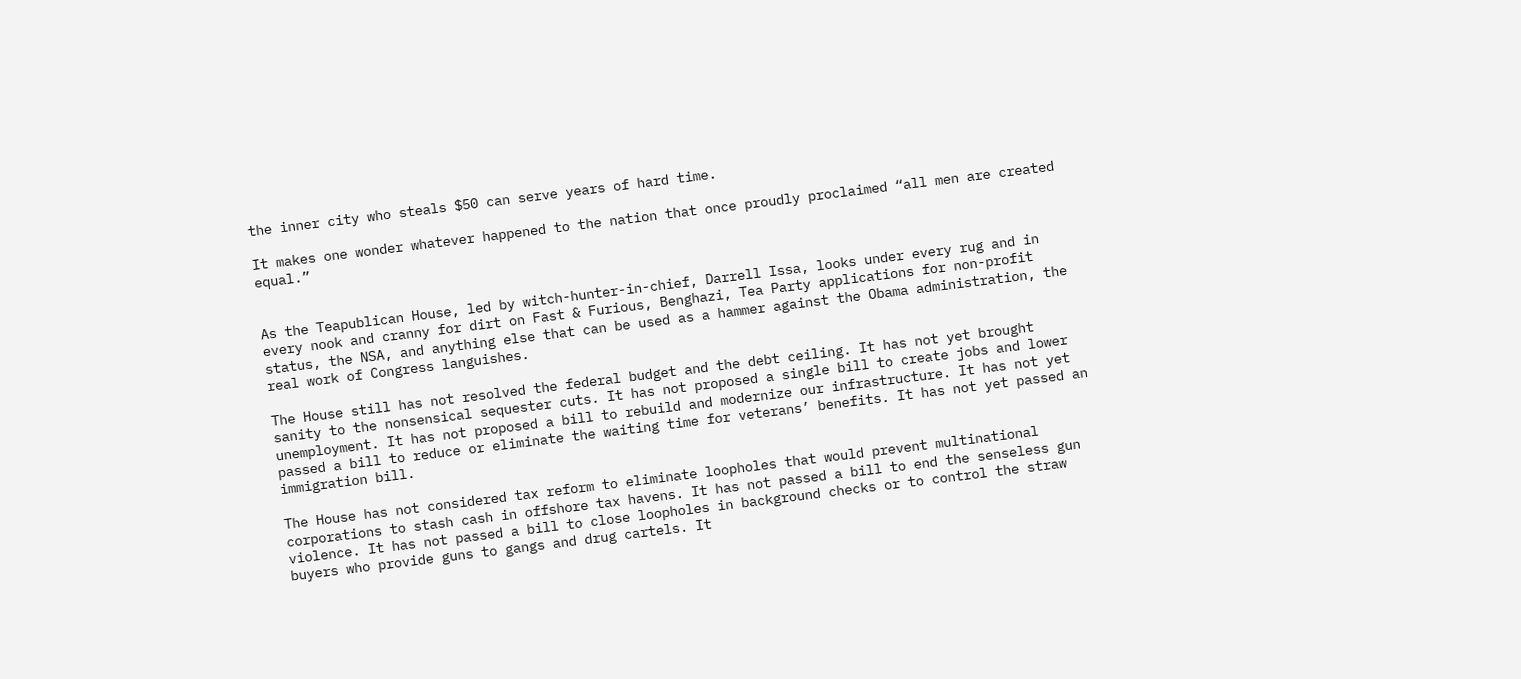the inner city who steals $50 can serve years of hard time.

It makes one wonder whatever happened to the nation that once proudly proclaimed “all men are created equal.”


As the Teapublican House, led by witch-hunter-in-chief, Darrell Issa, looks under every rug and in every nook and cranny for dirt on Fast & Furious, Benghazi, Tea Party applications for non-profit status, the NSA, and anything else that can be used as a hammer against the Obama administration, the real work of Congress languishes.

The House still has not resolved the federal budget and the debt ceiling. It has not yet brought sanity to the nonsensical sequester cuts. It has not proposed a single bill to create jobs and lower unemployment. It has not proposed a bill to rebuild and modernize our infrastructure. It has not yet passed a bill to reduce or eliminate the waiting time for veterans’ benefits. It has not yet passed an immigration bill.

The House has not considered tax reform to eliminate loopholes that would prevent multinational corporations to stash cash in offshore tax havens. It has not passed a bill to end the senseless gun violence. It has not passed a bill to close loopholes in background checks or to control the straw buyers who provide guns to gangs and drug cartels. It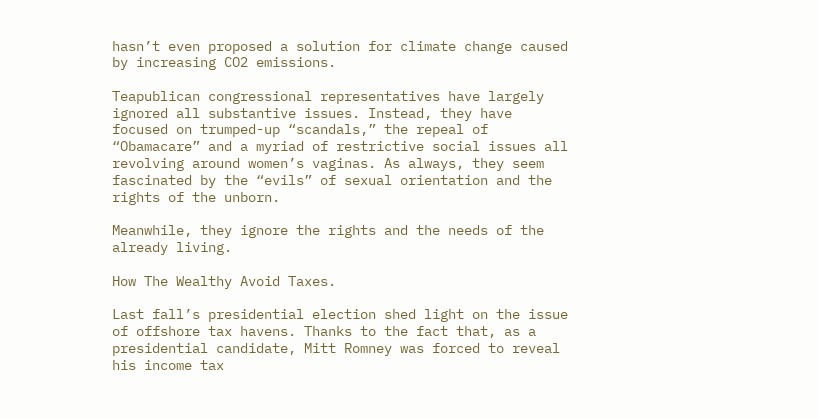hasn’t even proposed a solution for climate change caused by increasing CO2 emissions.

Teapublican congressional representatives have largely ignored all substantive issues. Instead, they have focused on trumped-up “scandals,” the repeal of “Obamacare” and a myriad of restrictive social issues all revolving around women’s vaginas. As always, they seem fascinated by the “evils” of sexual orientation and the rights of the unborn.

Meanwhile, they ignore the rights and the needs of the already living.

How The Wealthy Avoid Taxes.

Last fall’s presidential election shed light on the issue of offshore tax havens. Thanks to the fact that, as a presidential candidate, Mitt Romney was forced to reveal his income tax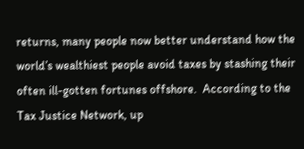returns, many people now better understand how the world’s wealthiest people avoid taxes by stashing their often ill-gotten fortunes offshore.  According to the Tax Justice Network, up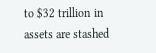to $32 trillion in assets are stashed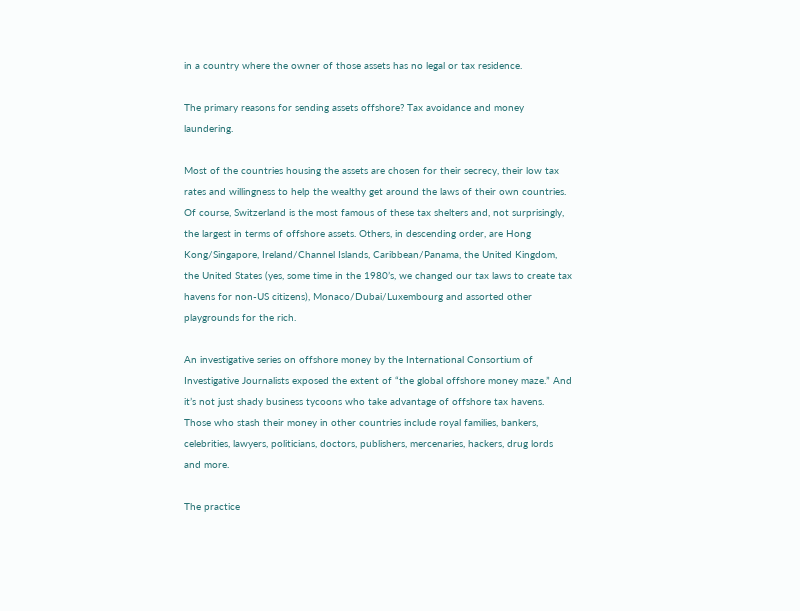in a country where the owner of those assets has no legal or tax residence.

The primary reasons for sending assets offshore? Tax avoidance and money laundering.

Most of the countries housing the assets are chosen for their secrecy, their low tax rates and willingness to help the wealthy get around the laws of their own countries. Of course, Switzerland is the most famous of these tax shelters and, not surprisingly, the largest in terms of offshore assets. Others, in descending order, are Hong Kong/Singapore, Ireland/Channel Islands, Caribbean/Panama, the United Kingdom, the United States (yes, some time in the 1980’s, we changed our tax laws to create tax havens for non-US citizens), Monaco/Dubai/Luxembourg and assorted other playgrounds for the rich.

An investigative series on offshore money by the International Consortium of Investigative Journalists exposed the extent of “the global offshore money maze.” And it’s not just shady business tycoons who take advantage of offshore tax havens. Those who stash their money in other countries include royal families, bankers, celebrities, lawyers, politicians, doctors, publishers, mercenaries, hackers, drug lords and more.

The practice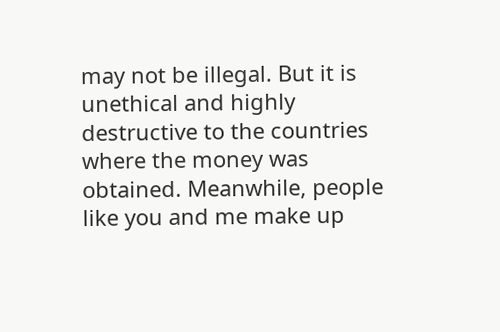may not be illegal. But it is unethical and highly destructive to the countries where the money was obtained. Meanwhile, people like you and me make up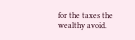for the taxes the wealthy avoid.